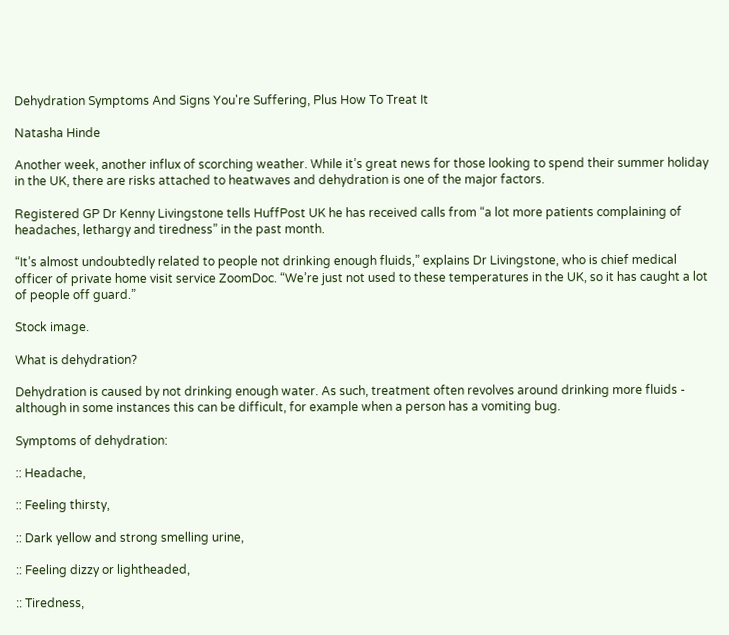Dehydration Symptoms And Signs You're Suffering, Plus How To Treat It

Natasha Hinde

Another week, another influx of scorching weather. While it’s great news for those looking to spend their summer holiday in the UK, there are risks attached to heatwaves and dehydration is one of the major factors.

Registered GP Dr Kenny Livingstone tells HuffPost UK he has received calls from “a lot more patients complaining of headaches, lethargy and tiredness” in the past month.

“It’s almost undoubtedly related to people not drinking enough fluids,” explains Dr Livingstone, who is chief medical officer of private home visit service ZoomDoc. “We’re just not used to these temperatures in the UK, so it has caught a lot of people off guard.”

Stock image.

What is dehydration?

Dehydration is caused by not drinking enough water. As such, treatment often revolves around drinking more fluids - although in some instances this can be difficult, for example when a person has a vomiting bug.

Symptoms of dehydration:

:: Headache,

:: Feeling thirsty,

:: Dark yellow and strong smelling urine,

:: Feeling dizzy or lightheaded,

:: Tiredness,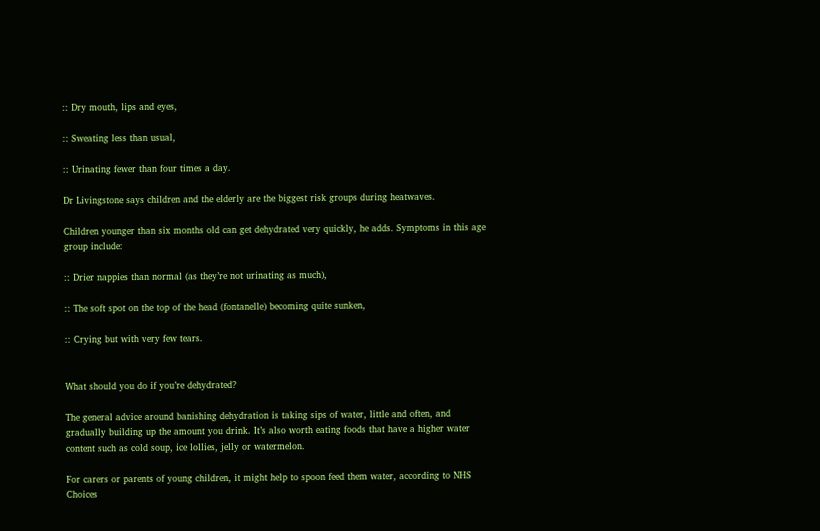:: Dry mouth, lips and eyes,

:: Sweating less than usual,

:: Urinating fewer than four times a day.

Dr Livingstone says children and the elderly are the biggest risk groups during heatwaves.

Children younger than six months old can get dehydrated very quickly, he adds. Symptoms in this age group include:

:: Drier nappies than normal (as they’re not urinating as much),

:: The soft spot on the top of the head (fontanelle) becoming quite sunken,

:: Crying but with very few tears.


What should you do if you’re dehydrated?

The general advice around banishing dehydration is taking sips of water, little and often, and gradually building up the amount you drink. It’s also worth eating foods that have a higher water content such as cold soup, ice lollies, jelly or watermelon.

For carers or parents of young children, it might help to spoon feed them water, according to NHS Choices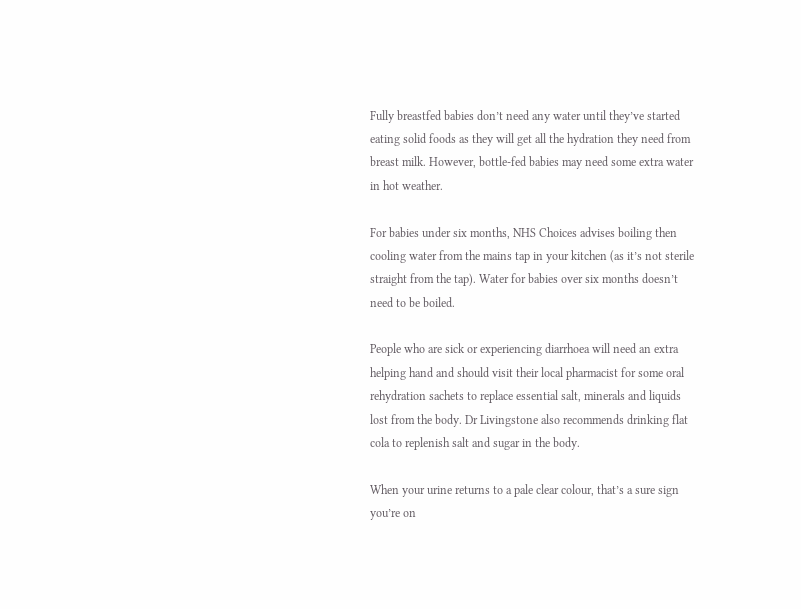Fully breastfed babies don’t need any water until they’ve started eating solid foods as they will get all the hydration they need from breast milk. However, bottle-fed babies may need some extra water in hot weather.

For babies under six months, NHS Choices advises boiling then cooling water from the mains tap in your kitchen (as it’s not sterile straight from the tap). Water for babies over six months doesn’t need to be boiled.

People who are sick or experiencing diarrhoea will need an extra helping hand and should visit their local pharmacist for some oral rehydration sachets to replace essential salt, minerals and liquids lost from the body. Dr Livingstone also recommends drinking flat cola to replenish salt and sugar in the body.

When your urine returns to a pale clear colour, that’s a sure sign you’re on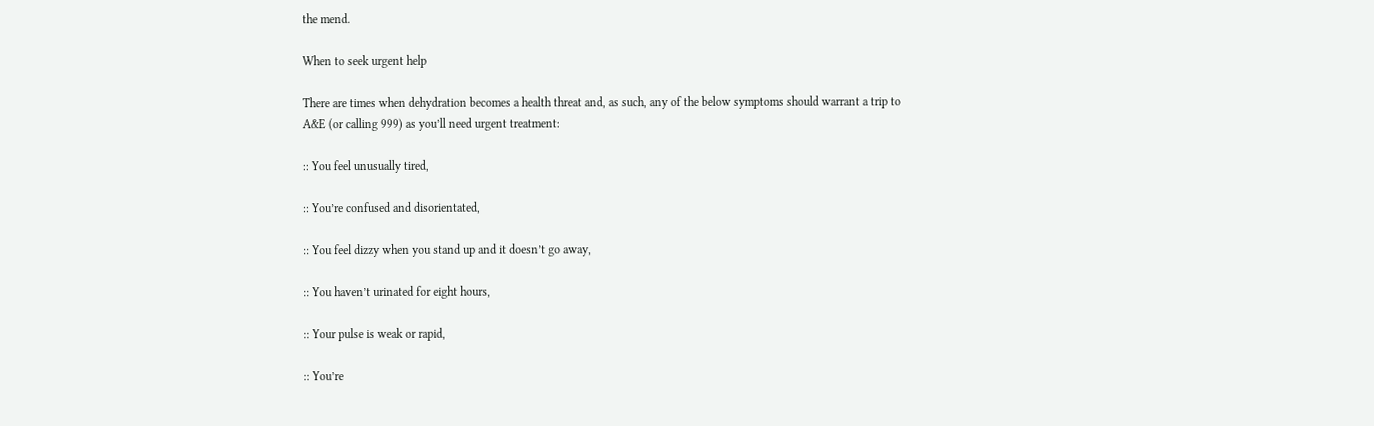the mend.

When to seek urgent help

There are times when dehydration becomes a health threat and, as such, any of the below symptoms should warrant a trip to A&E (or calling 999) as you’ll need urgent treatment:

:: You feel unusually tired,

:: You’re confused and disorientated,

:: You feel dizzy when you stand up and it doesn’t go away,

:: You haven’t urinated for eight hours,

:: Your pulse is weak or rapid,

:: You’re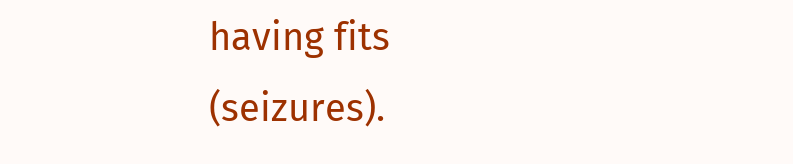having fits (seizures).